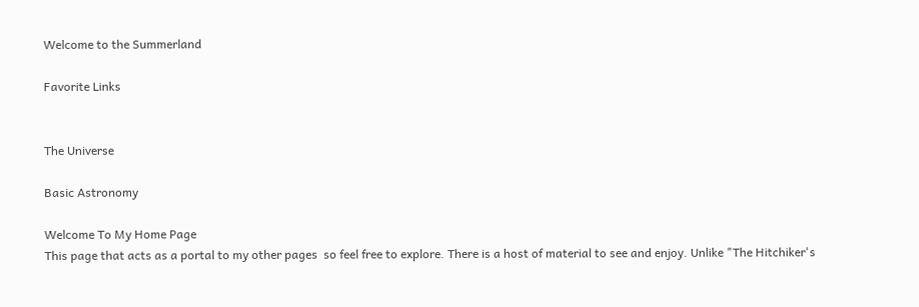Welcome to the Summerland

Favorite Links


The Universe

Basic Astronomy

Welcome To My Home Page
This page that acts as a portal to my other pages  so feel free to explore. There is a host of material to see and enjoy. Unlike "The Hitchiker's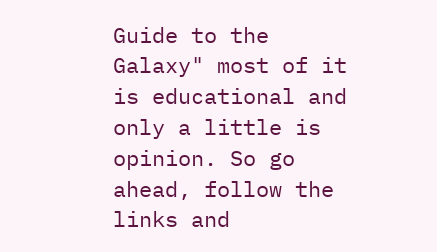Guide to the Galaxy" most of it is educational and only a little is opinion. So go ahead, follow the links and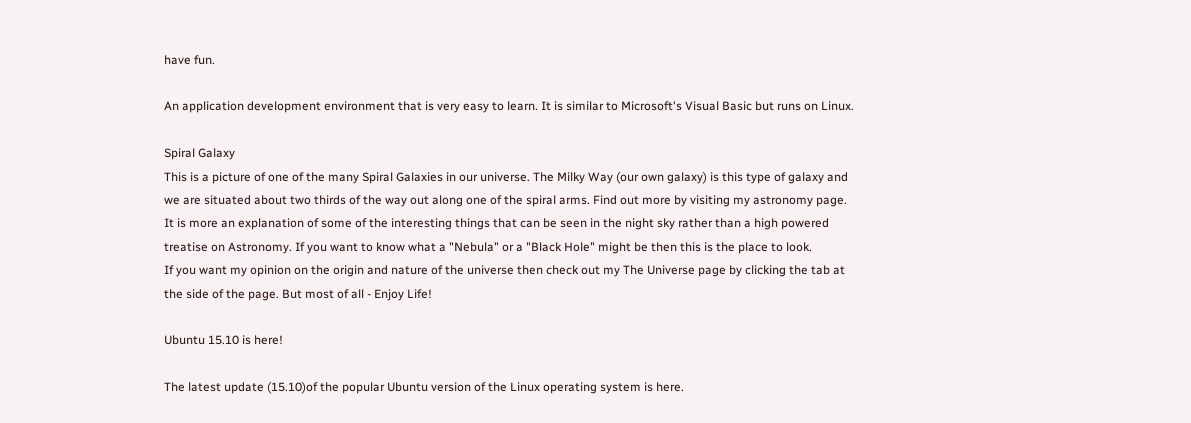have fun.

An application development environment that is very easy to learn. It is similar to Microsoft's Visual Basic but runs on Linux.

Spiral Galaxy
This is a picture of one of the many Spiral Galaxies in our universe. The Milky Way (our own galaxy) is this type of galaxy and we are situated about two thirds of the way out along one of the spiral arms. Find out more by visiting my astronomy page.
It is more an explanation of some of the interesting things that can be seen in the night sky rather than a high powered treatise on Astronomy. If you want to know what a "Nebula" or a "Black Hole" might be then this is the place to look.
If you want my opinion on the origin and nature of the universe then check out my The Universe page by clicking the tab at the side of the page. But most of all - Enjoy Life!

Ubuntu 15.10 is here!

The latest update (15.10)of the popular Ubuntu version of the Linux operating system is here.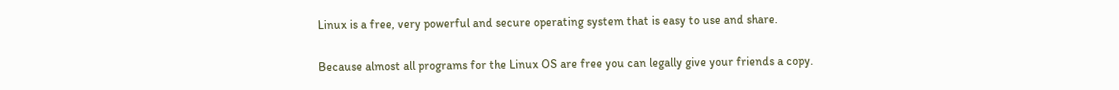Linux is a free, very powerful and secure operating system that is easy to use and share.

Because almost all programs for the Linux OS are free you can legally give your friends a copy.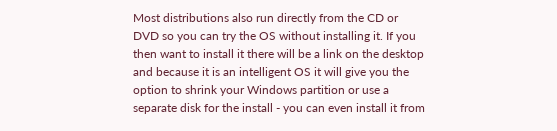Most distributions also run directly from the CD or DVD so you can try the OS without installing it. If you then want to install it there will be a link on the desktop and because it is an intelligent OS it will give you the option to shrink your Windows partition or use a separate disk for the install - you can even install it from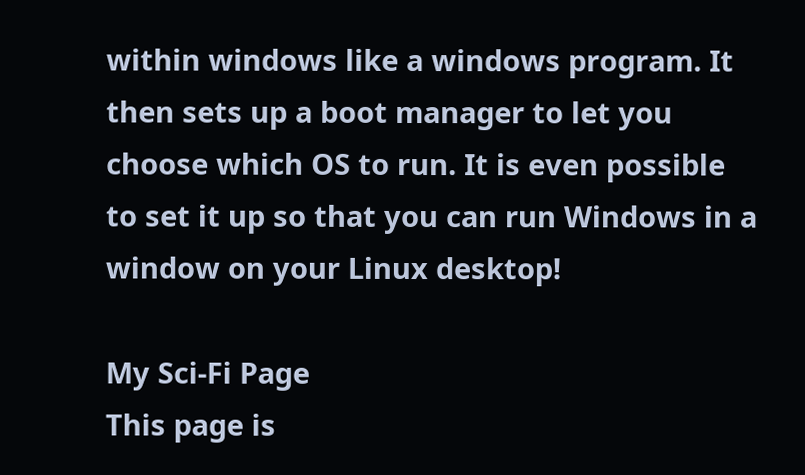within windows like a windows program. It then sets up a boot manager to let you choose which OS to run. It is even possible to set it up so that you can run Windows in a window on your Linux desktop!

My Sci-Fi Page
This page is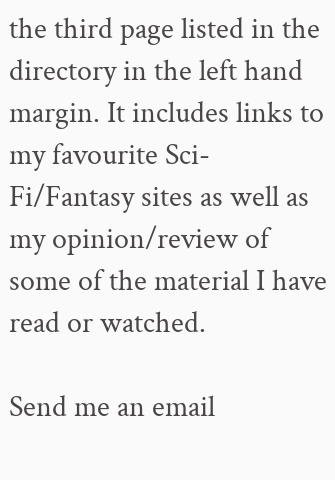the third page listed in the directory in the left hand margin. It includes links to my favourite Sci-Fi/Fantasy sites as well as my opinion/review of some of the material I have read or watched.

Send me an email